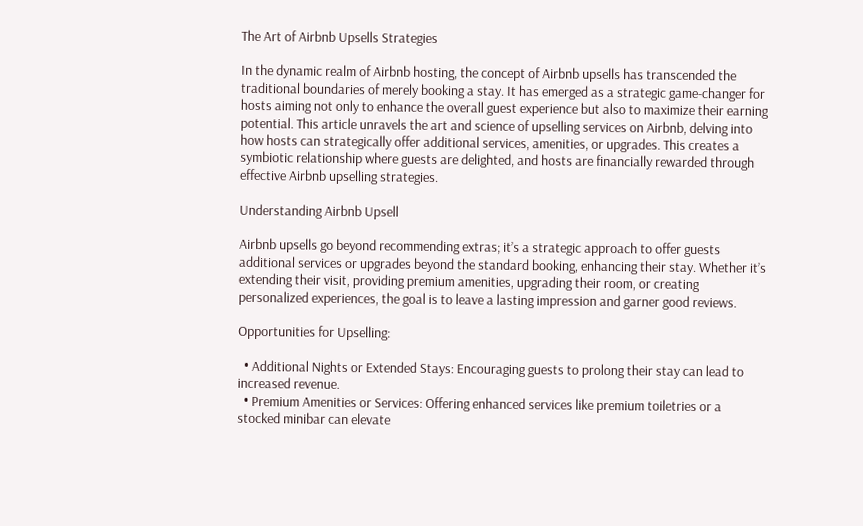The Art of Airbnb Upsells Strategies

In the dynamic realm of Airbnb hosting, the concept of Airbnb upsells has transcended the traditional boundaries of merely booking a stay. It has emerged as a strategic game-changer for hosts aiming not only to enhance the overall guest experience but also to maximize their earning potential. This article unravels the art and science of upselling services on Airbnb, delving into how hosts can strategically offer additional services, amenities, or upgrades. This creates a symbiotic relationship where guests are delighted, and hosts are financially rewarded through effective Airbnb upselling strategies.

Understanding Airbnb Upsell

Airbnb upsells go beyond recommending extras; it’s a strategic approach to offer guests additional services or upgrades beyond the standard booking, enhancing their stay. Whether it’s extending their visit, providing premium amenities, upgrading their room, or creating personalized experiences, the goal is to leave a lasting impression and garner good reviews.

Opportunities for Upselling:

  • Additional Nights or Extended Stays: Encouraging guests to prolong their stay can lead to increased revenue.
  • Premium Amenities or Services: Offering enhanced services like premium toiletries or a stocked minibar can elevate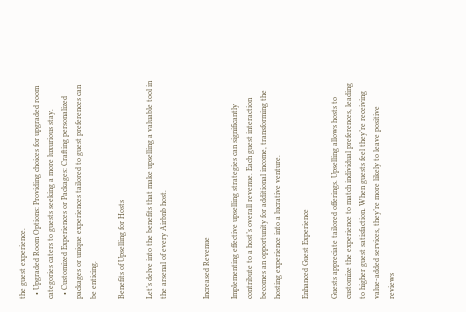the guest experience.
  • Upgraded Room Options: Providing choices for upgraded room categories caters to guests seeking a more luxurious stay.
  • Customized Experiences or Packages: Crafting personalized packages or unique experiences tailored to guest preferences can be enticing.

Benefits of Upselling for Hosts

Let’s delve into the benefits that make upselling a valuable tool in the arsenal of every Airbnb host.


Increased Revenue

Implementing effective upselling strategies can significantly contribute to a host’s overall revenue. Each guest interaction becomes an opportunity for additional income, transforming the hosting experience into a lucrative venture.

Enhanced Guest Experience

Guests appreciate tailored offerings. Upselling allows hosts to customize the experience to match individual preferences, leading to higher guest satisfaction. When guests feel they’re receiving value-added services, they’re more likely to leave positive reviews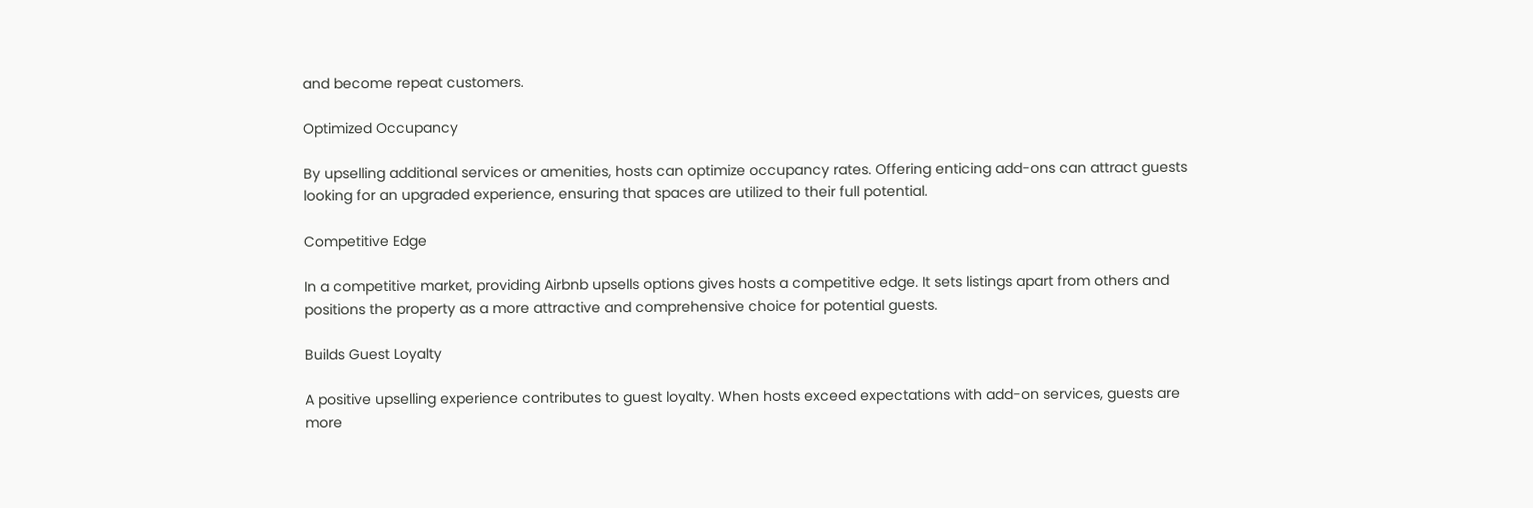and become repeat customers.

Optimized Occupancy

By upselling additional services or amenities, hosts can optimize occupancy rates. Offering enticing add-ons can attract guests looking for an upgraded experience, ensuring that spaces are utilized to their full potential.

Competitive Edge

In a competitive market, providing Airbnb upsells options gives hosts a competitive edge. It sets listings apart from others and positions the property as a more attractive and comprehensive choice for potential guests.

Builds Guest Loyalty

A positive upselling experience contributes to guest loyalty. When hosts exceed expectations with add-on services, guests are more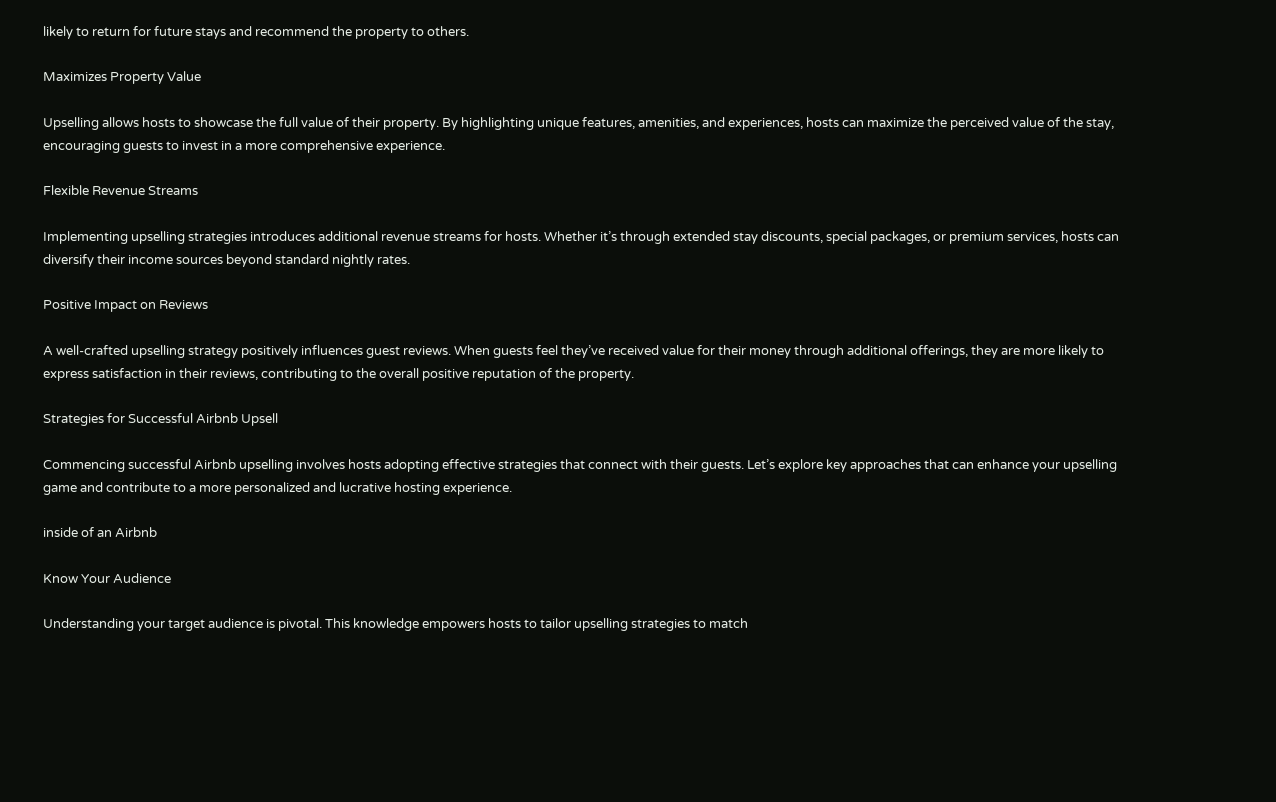likely to return for future stays and recommend the property to others.

Maximizes Property Value

Upselling allows hosts to showcase the full value of their property. By highlighting unique features, amenities, and experiences, hosts can maximize the perceived value of the stay, encouraging guests to invest in a more comprehensive experience.

Flexible Revenue Streams

Implementing upselling strategies introduces additional revenue streams for hosts. Whether it’s through extended stay discounts, special packages, or premium services, hosts can diversify their income sources beyond standard nightly rates.

Positive Impact on Reviews

A well-crafted upselling strategy positively influences guest reviews. When guests feel they’ve received value for their money through additional offerings, they are more likely to express satisfaction in their reviews, contributing to the overall positive reputation of the property.

Strategies for Successful Airbnb Upsell

Commencing successful Airbnb upselling involves hosts adopting effective strategies that connect with their guests. Let’s explore key approaches that can enhance your upselling game and contribute to a more personalized and lucrative hosting experience.

inside of an Airbnb

Know Your Audience

Understanding your target audience is pivotal. This knowledge empowers hosts to tailor upselling strategies to match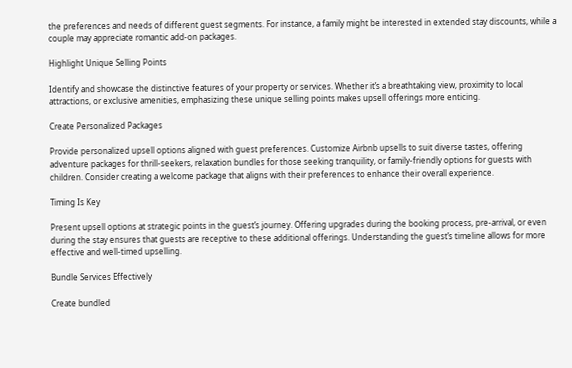the preferences and needs of different guest segments. For instance, a family might be interested in extended stay discounts, while a couple may appreciate romantic add-on packages.

Highlight Unique Selling Points

Identify and showcase the distinctive features of your property or services. Whether it’s a breathtaking view, proximity to local attractions, or exclusive amenities, emphasizing these unique selling points makes upsell offerings more enticing.

Create Personalized Packages

Provide personalized upsell options aligned with guest preferences. Customize Airbnb upsells to suit diverse tastes, offering adventure packages for thrill-seekers, relaxation bundles for those seeking tranquility, or family-friendly options for guests with children. Consider creating a welcome package that aligns with their preferences to enhance their overall experience.

Timing Is Key

Present upsell options at strategic points in the guest’s journey. Offering upgrades during the booking process, pre-arrival, or even during the stay ensures that guests are receptive to these additional offerings. Understanding the guest’s timeline allows for more effective and well-timed upselling.

Bundle Services Effectively

Create bundled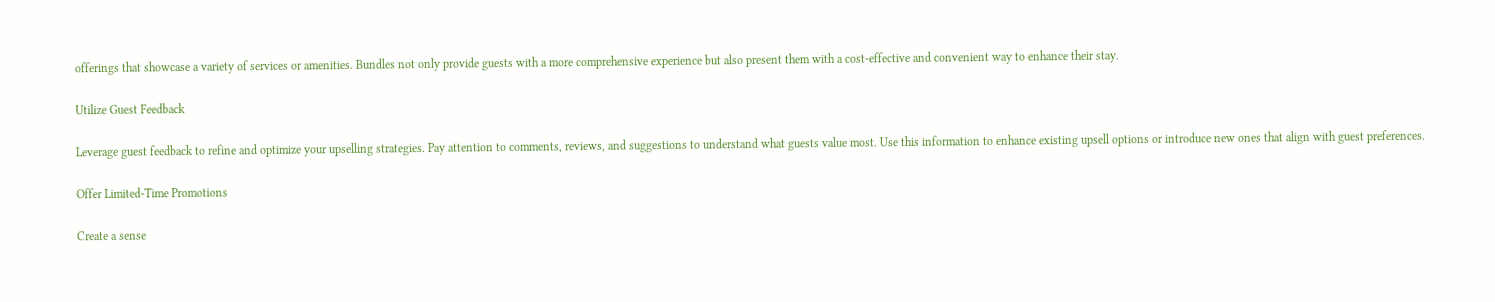offerings that showcase a variety of services or amenities. Bundles not only provide guests with a more comprehensive experience but also present them with a cost-effective and convenient way to enhance their stay.

Utilize Guest Feedback

Leverage guest feedback to refine and optimize your upselling strategies. Pay attention to comments, reviews, and suggestions to understand what guests value most. Use this information to enhance existing upsell options or introduce new ones that align with guest preferences.

Offer Limited-Time Promotions

Create a sense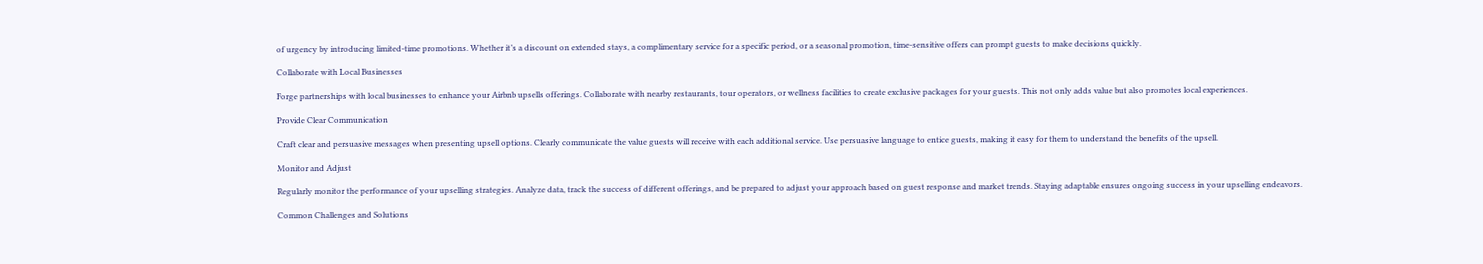of urgency by introducing limited-time promotions. Whether it’s a discount on extended stays, a complimentary service for a specific period, or a seasonal promotion, time-sensitive offers can prompt guests to make decisions quickly.

Collaborate with Local Businesses

Forge partnerships with local businesses to enhance your Airbnb upsells offerings. Collaborate with nearby restaurants, tour operators, or wellness facilities to create exclusive packages for your guests. This not only adds value but also promotes local experiences.

Provide Clear Communication

Craft clear and persuasive messages when presenting upsell options. Clearly communicate the value guests will receive with each additional service. Use persuasive language to entice guests, making it easy for them to understand the benefits of the upsell.

Monitor and Adjust

Regularly monitor the performance of your upselling strategies. Analyze data, track the success of different offerings, and be prepared to adjust your approach based on guest response and market trends. Staying adaptable ensures ongoing success in your upselling endeavors.

Common Challenges and Solutions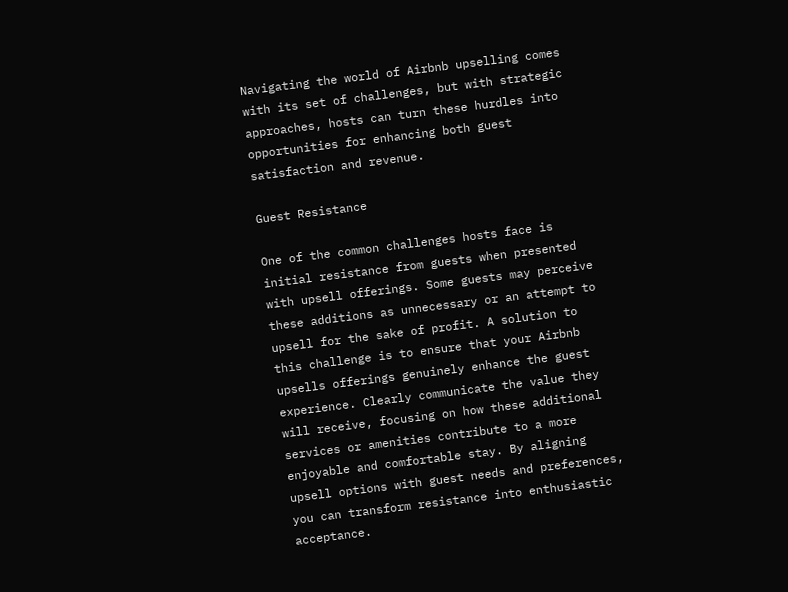Navigating the world of Airbnb upselling comes with its set of challenges, but with strategic approaches, hosts can turn these hurdles into opportunities for enhancing both guest satisfaction and revenue.

Guest Resistance

One of the common challenges hosts face is initial resistance from guests when presented with upsell offerings. Some guests may perceive these additions as unnecessary or an attempt to upsell for the sake of profit. A solution to this challenge is to ensure that your Airbnb upsells offerings genuinely enhance the guest experience. Clearly communicate the value they will receive, focusing on how these additional services or amenities contribute to a more enjoyable and comfortable stay. By aligning upsell options with guest needs and preferences, you can transform resistance into enthusiastic acceptance.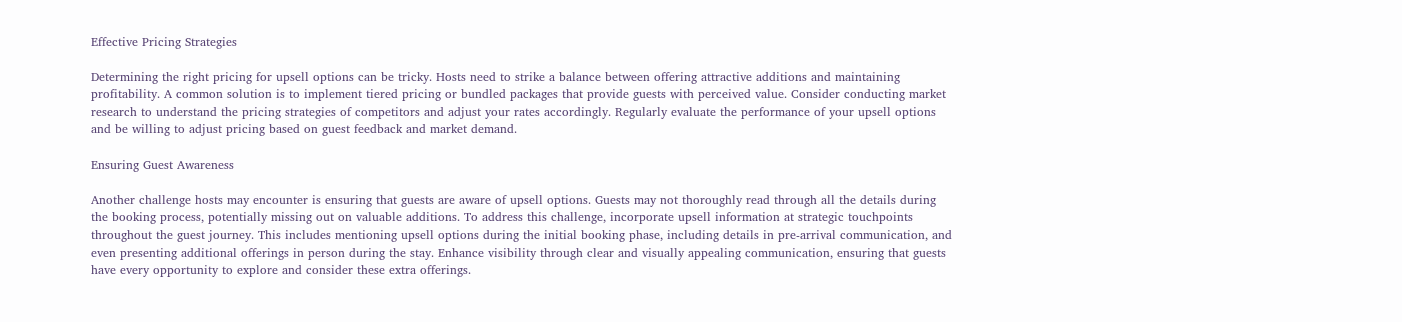Effective Pricing Strategies

Determining the right pricing for upsell options can be tricky. Hosts need to strike a balance between offering attractive additions and maintaining profitability. A common solution is to implement tiered pricing or bundled packages that provide guests with perceived value. Consider conducting market research to understand the pricing strategies of competitors and adjust your rates accordingly. Regularly evaluate the performance of your upsell options and be willing to adjust pricing based on guest feedback and market demand.

Ensuring Guest Awareness

Another challenge hosts may encounter is ensuring that guests are aware of upsell options. Guests may not thoroughly read through all the details during the booking process, potentially missing out on valuable additions. To address this challenge, incorporate upsell information at strategic touchpoints throughout the guest journey. This includes mentioning upsell options during the initial booking phase, including details in pre-arrival communication, and even presenting additional offerings in person during the stay. Enhance visibility through clear and visually appealing communication, ensuring that guests have every opportunity to explore and consider these extra offerings.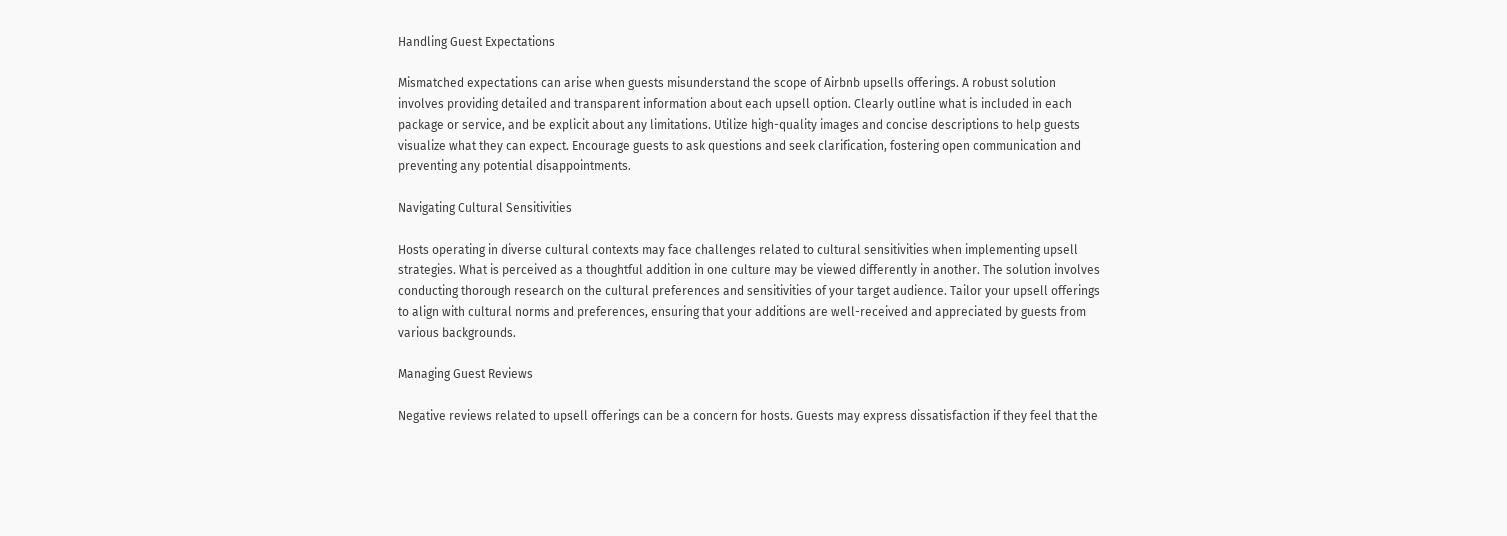Handling Guest Expectations

Mismatched expectations can arise when guests misunderstand the scope of Airbnb upsells offerings. A robust solution involves providing detailed and transparent information about each upsell option. Clearly outline what is included in each package or service, and be explicit about any limitations. Utilize high-quality images and concise descriptions to help guests visualize what they can expect. Encourage guests to ask questions and seek clarification, fostering open communication and preventing any potential disappointments.

Navigating Cultural Sensitivities

Hosts operating in diverse cultural contexts may face challenges related to cultural sensitivities when implementing upsell strategies. What is perceived as a thoughtful addition in one culture may be viewed differently in another. The solution involves conducting thorough research on the cultural preferences and sensitivities of your target audience. Tailor your upsell offerings to align with cultural norms and preferences, ensuring that your additions are well-received and appreciated by guests from various backgrounds.

Managing Guest Reviews

Negative reviews related to upsell offerings can be a concern for hosts. Guests may express dissatisfaction if they feel that the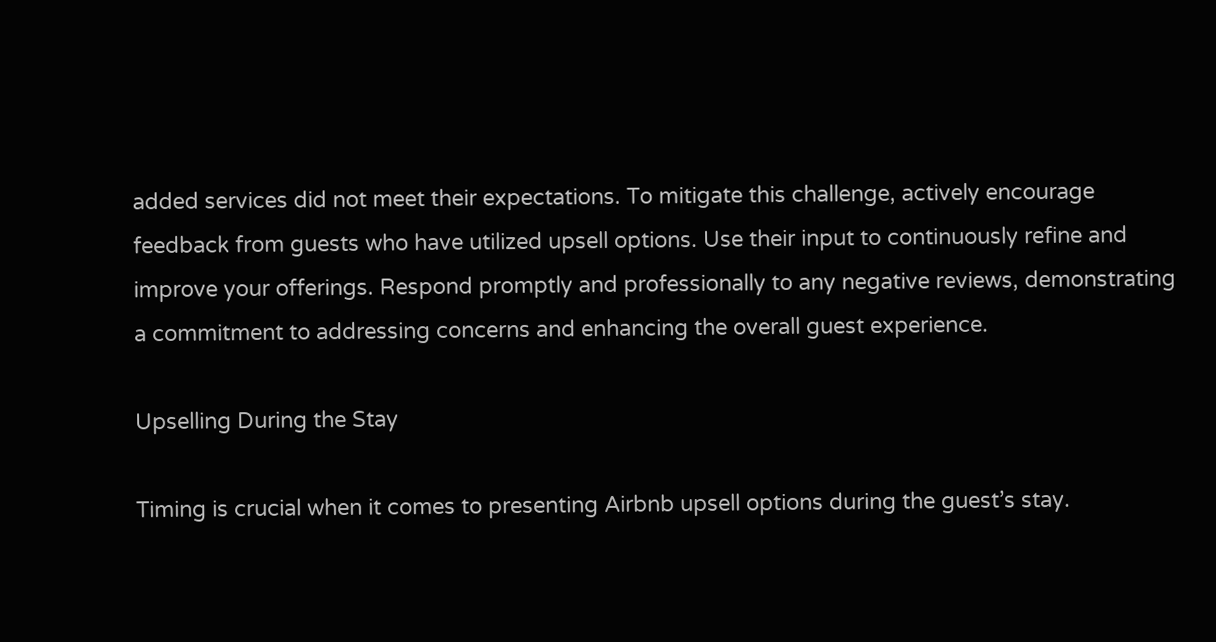added services did not meet their expectations. To mitigate this challenge, actively encourage feedback from guests who have utilized upsell options. Use their input to continuously refine and improve your offerings. Respond promptly and professionally to any negative reviews, demonstrating a commitment to addressing concerns and enhancing the overall guest experience.

Upselling During the Stay

Timing is crucial when it comes to presenting Airbnb upsell options during the guest’s stay.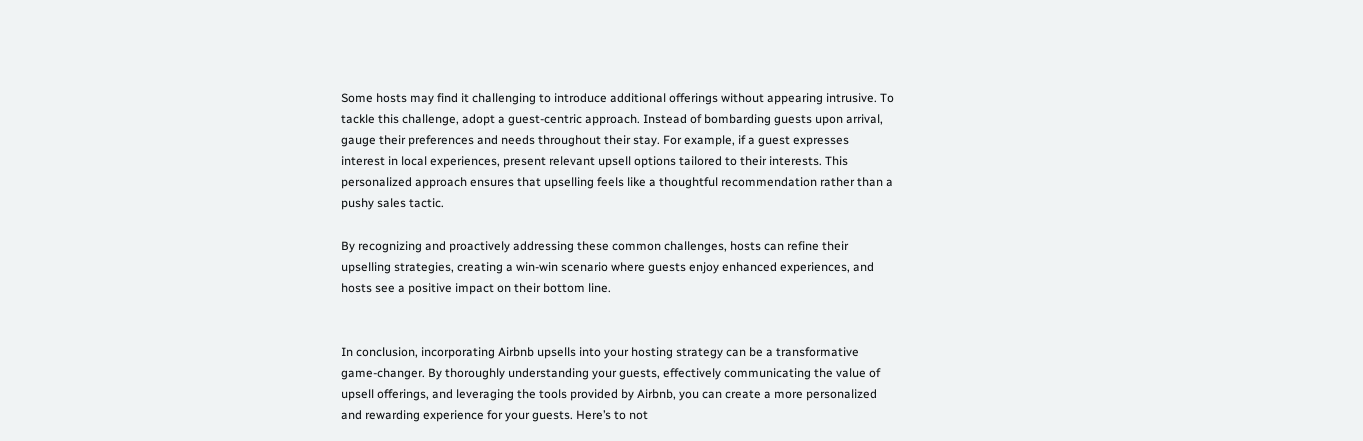Some hosts may find it challenging to introduce additional offerings without appearing intrusive. To tackle this challenge, adopt a guest-centric approach. Instead of bombarding guests upon arrival, gauge their preferences and needs throughout their stay. For example, if a guest expresses interest in local experiences, present relevant upsell options tailored to their interests. This personalized approach ensures that upselling feels like a thoughtful recommendation rather than a pushy sales tactic.

By recognizing and proactively addressing these common challenges, hosts can refine their upselling strategies, creating a win-win scenario where guests enjoy enhanced experiences, and hosts see a positive impact on their bottom line.


In conclusion, incorporating Airbnb upsells into your hosting strategy can be a transformative game-changer. By thoroughly understanding your guests, effectively communicating the value of upsell offerings, and leveraging the tools provided by Airbnb, you can create a more personalized and rewarding experience for your guests. Here’s to not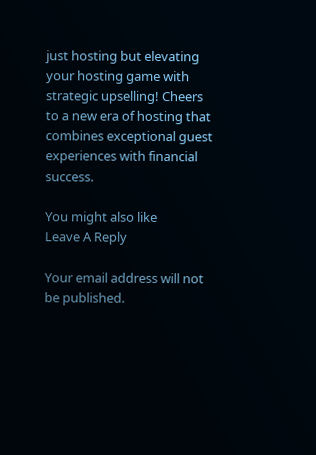just hosting but elevating your hosting game with strategic upselling! Cheers to a new era of hosting that combines exceptional guest experiences with financial success.

You might also like
Leave A Reply

Your email address will not be published.